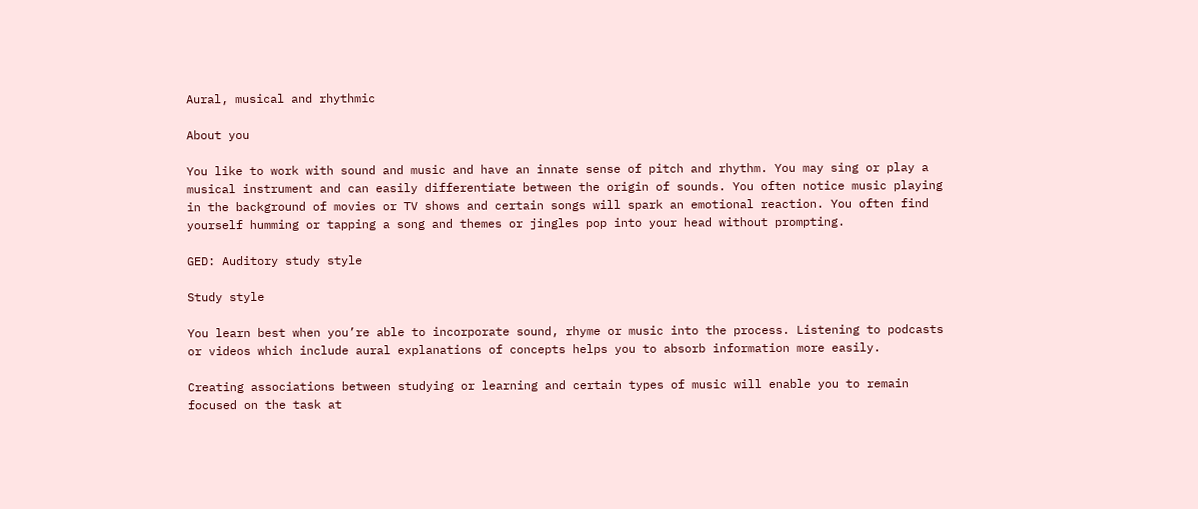Aural, musical and rhythmic

About you

You like to work with sound and music and have an innate sense of pitch and rhythm. You may sing or play a musical instrument and can easily differentiate between the origin of sounds. You often notice music playing in the background of movies or TV shows and certain songs will spark an emotional reaction. You often find yourself humming or tapping a song and themes or jingles pop into your head without prompting.

GED: Auditory study style

Study style

You learn best when you’re able to incorporate sound, rhyme or music into the process. Listening to podcasts or videos which include aural explanations of concepts helps you to absorb information more easily.

Creating associations between studying or learning and certain types of music will enable you to remain focused on the task at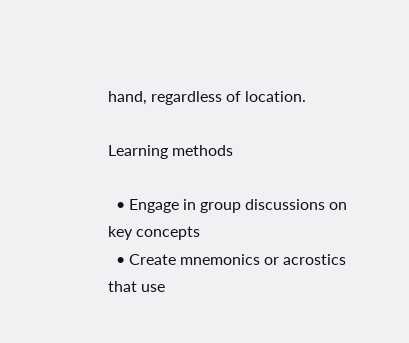hand, regardless of location.

Learning methods

  • Engage in group discussions on key concepts
  • Create mnemonics or acrostics that use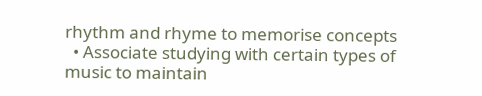rhythm and rhyme to memorise concepts
  • Associate studying with certain types of music to maintain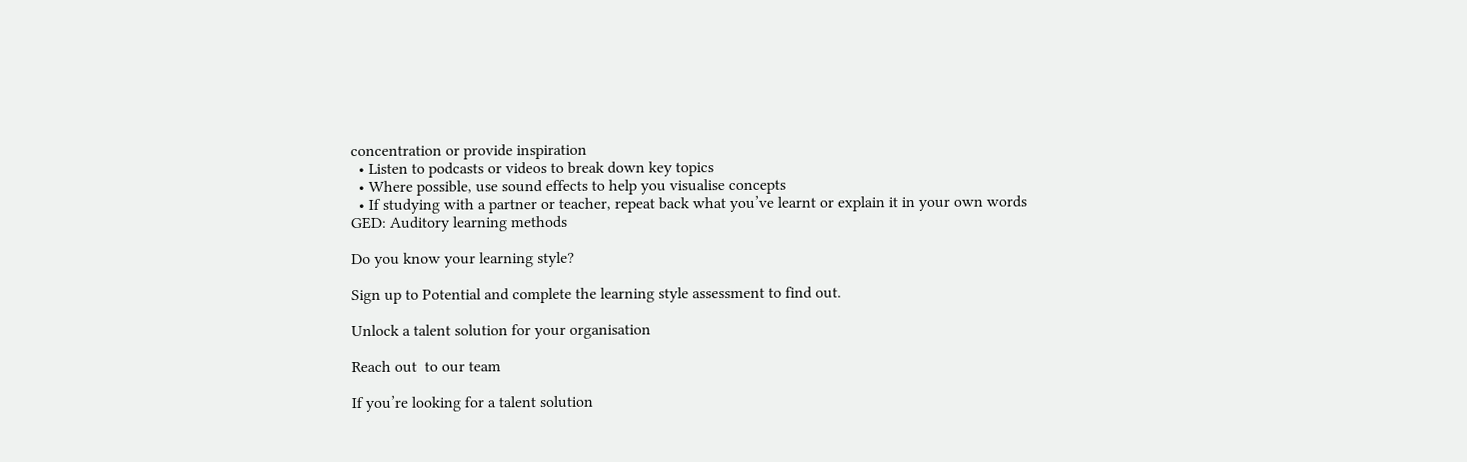concentration or provide inspiration
  • Listen to podcasts or videos to break down key topics
  • Where possible, use sound effects to help you visualise concepts
  • If studying with a partner or teacher, repeat back what you’ve learnt or explain it in your own words
GED: Auditory learning methods

Do you know your learning style?

Sign up to Potential and complete the learning style assessment to find out.

Unlock a talent solution for your organisation

Reach out  to our team

If you’re looking for a talent solution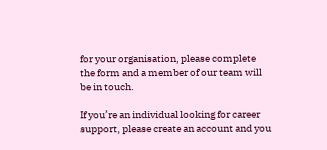for your organisation, please complete the form and a member of our team will be in touch.

If you’re an individual looking for career support, please create an account and you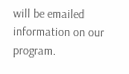will be emailed information on our program.